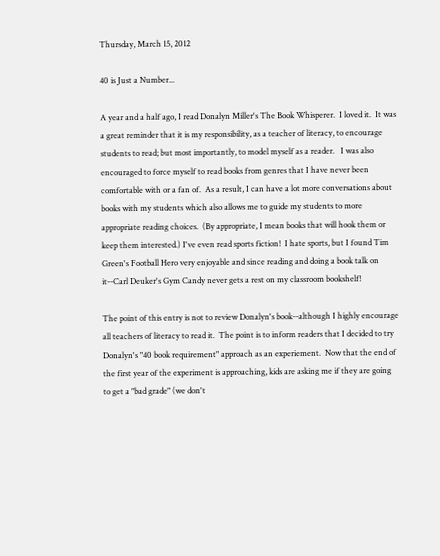Thursday, March 15, 2012

40 is Just a Number...

A year and a half ago, I read Donalyn Miller's The Book Whisperer.  I loved it.  It was a great reminder that it is my responsibility, as a teacher of literacy, to encourage students to read; but most importantly, to model myself as a reader.   I was also encouraged to force myself to read books from genres that I have never been comfortable with or a fan of.  As a result, I can have a lot more conversations about books with my students which also allows me to guide my students to more appropriate reading choices.  (By appropriate, I mean books that will hook them or keep them interested.) I've even read sports fiction!  I hate sports, but I found Tim Green's Football Hero very enjoyable and since reading and doing a book talk on it--Carl Deuker's Gym Candy never gets a rest on my classroom bookshelf!

The point of this entry is not to review Donalyn's book--although I highly encourage all teachers of literacy to read it.  The point is to inform readers that I decided to try Donalyn's "40 book requirement" approach as an experiement.  Now that the end of the first year of the experiment is approaching, kids are asking me if they are going to get a "bad grade" (we don't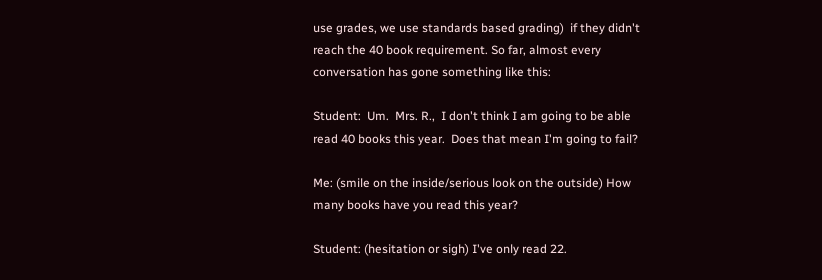use grades, we use standards based grading)  if they didn't reach the 40 book requirement. So far, almost every conversation has gone something like this:

Student:  Um.  Mrs. R.,  I don't think I am going to be able read 40 books this year.  Does that mean I'm going to fail?

Me: (smile on the inside/serious look on the outside) How many books have you read this year?

Student: (hesitation or sigh) I've only read 22.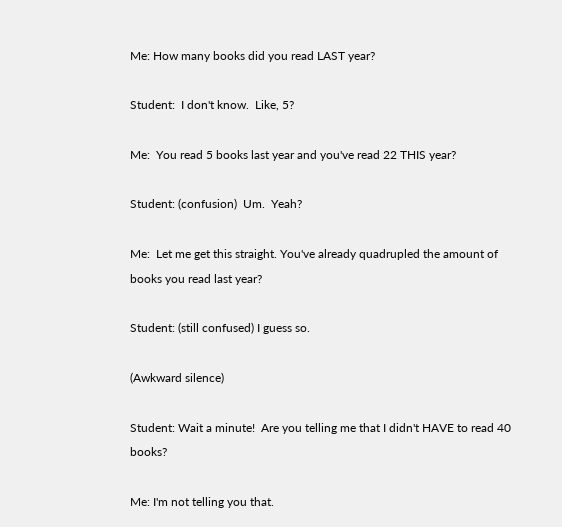Me: How many books did you read LAST year?

Student:  I don't know.  Like, 5?

Me:  You read 5 books last year and you've read 22 THIS year?

Student: (confusion)  Um.  Yeah?

Me:  Let me get this straight. You've already quadrupled the amount of books you read last year?

Student: (still confused) I guess so.

(Awkward silence)

Student: Wait a minute!  Are you telling me that I didn't HAVE to read 40 books?

Me: I'm not telling you that.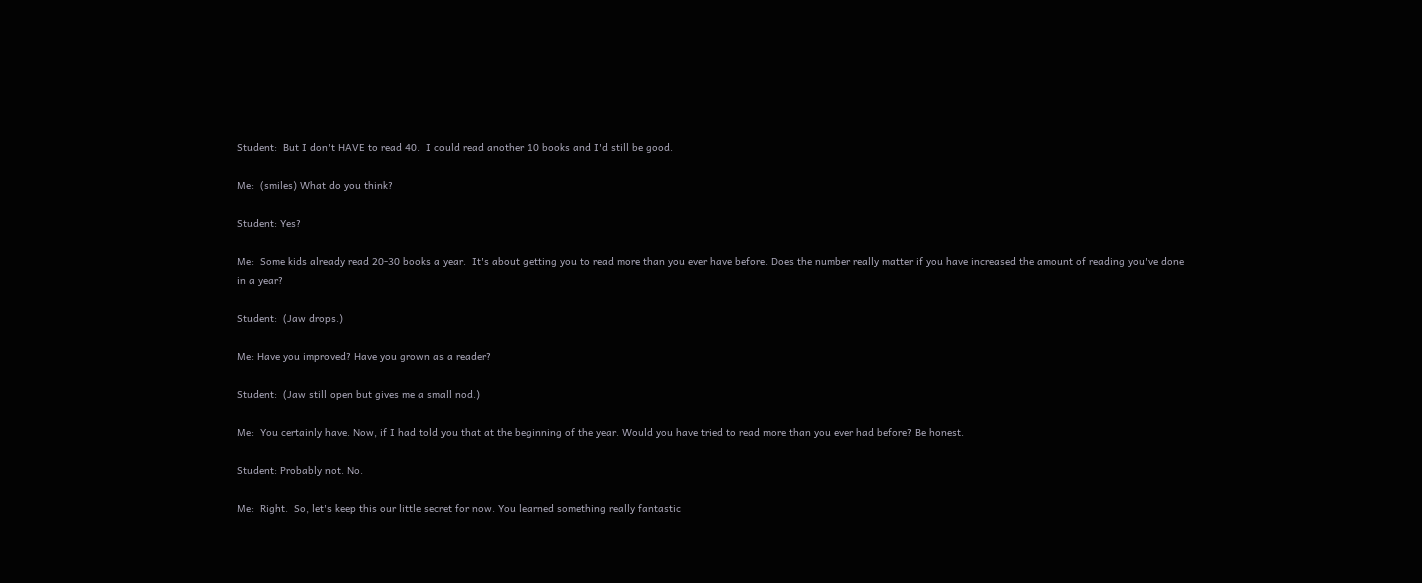Student:  But I don't HAVE to read 40.  I could read another 10 books and I'd still be good.

Me:  (smiles) What do you think?

Student: Yes?

Me:  Some kids already read 20-30 books a year.  It's about getting you to read more than you ever have before. Does the number really matter if you have increased the amount of reading you've done in a year?

Student:  (Jaw drops.)

Me: Have you improved? Have you grown as a reader?

Student:  (Jaw still open but gives me a small nod.)

Me:  You certainly have. Now, if I had told you that at the beginning of the year. Would you have tried to read more than you ever had before? Be honest.

Student: Probably not. No.

Me:  Right.  So, let's keep this our little secret for now. You learned something really fantastic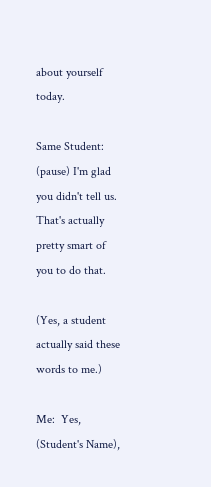about yourself today.

Same Student: (pause) I'm glad you didn't tell us. That's actually pretty smart of you to do that.

(Yes, a student actually said these words to me.)

Me:  Yes, (Student's Name),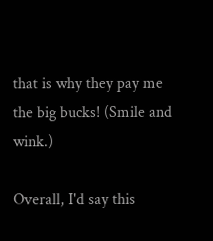that is why they pay me the big bucks! (Smile and wink.)

Overall, I'd say this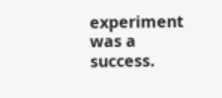experiment was a success.